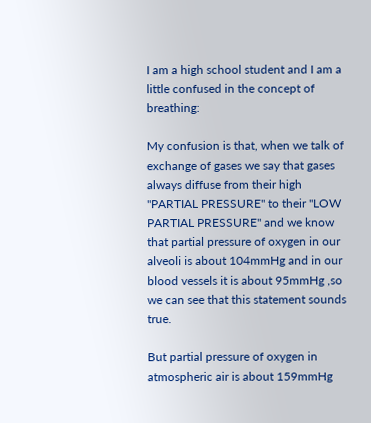I am a high school student and I am a little confused in the concept of breathing:

My confusion is that, when we talk of exchange of gases we say that gases always diffuse from their high "PARTIAL PRESSURE" to their "LOW PARTIAL PRESSURE" and we know that partial pressure of oxygen in our alveoli is about 104mmHg and in our blood vessels it is about 95mmHg ,so we can see that this statement sounds true.

But partial pressure of oxygen in atmospheric air is about 159mmHg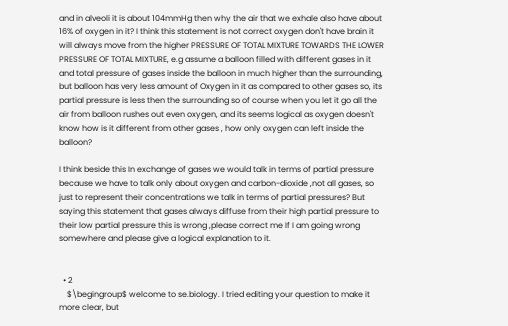and in alveoli it is about 104mmHg then why the air that we exhale also have about 16% of oxygen in it? I think this statement is not correct oxygen don't have brain it will always move from the higher PRESSURE OF TOTAL MIXTURE TOWARDS THE LOWER PRESSURE OF TOTAL MIXTURE, e.g assume a balloon filled with different gases in it and total pressure of gases inside the balloon in much higher than the surrounding, but balloon has very less amount of Oxygen in it as compared to other gases so, its partial pressure is less then the surrounding so of course when you let it go all the air from balloon rushes out even oxygen, and its seems logical as oxygen doesn't know how is it different from other gases , how only oxygen can left inside the balloon?

I think beside this In exchange of gases we would talk in terms of partial pressure because we have to talk only about oxygen and carbon-dioxide ,not all gases, so just to represent their concentrations we talk in terms of partial pressures? But saying this statement that gases always diffuse from their high partial pressure to their low partial pressure this is wrong ,please correct me If I am going wrong somewhere and please give a logical explanation to it.


  • 2
    $\begingroup$ welcome to se.biology. I tried editing your question to make it more clear, but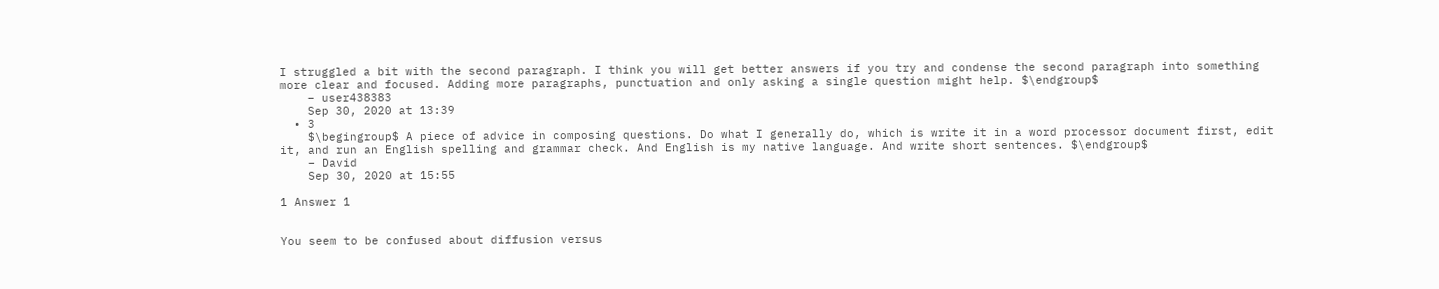I struggled a bit with the second paragraph. I think you will get better answers if you try and condense the second paragraph into something more clear and focused. Adding more paragraphs, punctuation and only asking a single question might help. $\endgroup$
    – user438383
    Sep 30, 2020 at 13:39
  • 3
    $\begingroup$ A piece of advice in composing questions. Do what I generally do, which is write it in a word processor document first, edit it, and run an English spelling and grammar check. And English is my native language. And write short sentences. $\endgroup$
    – David
    Sep 30, 2020 at 15:55

1 Answer 1


You seem to be confused about diffusion versus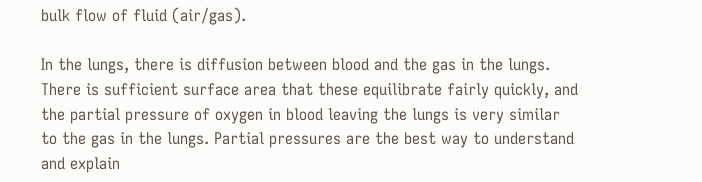bulk flow of fluid (air/gas).

In the lungs, there is diffusion between blood and the gas in the lungs. There is sufficient surface area that these equilibrate fairly quickly, and the partial pressure of oxygen in blood leaving the lungs is very similar to the gas in the lungs. Partial pressures are the best way to understand and explain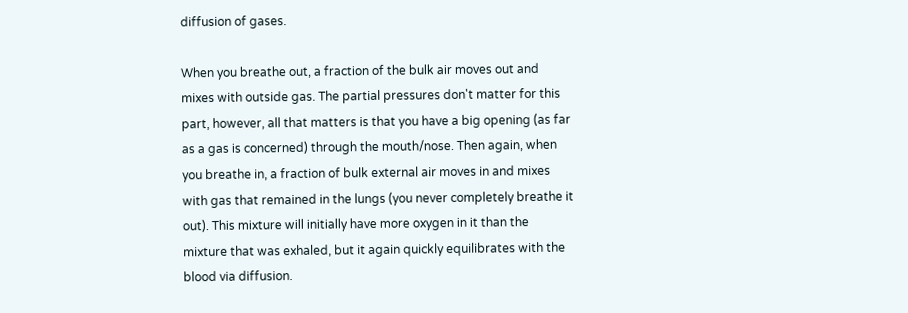diffusion of gases.

When you breathe out, a fraction of the bulk air moves out and mixes with outside gas. The partial pressures don't matter for this part, however, all that matters is that you have a big opening (as far as a gas is concerned) through the mouth/nose. Then again, when you breathe in, a fraction of bulk external air moves in and mixes with gas that remained in the lungs (you never completely breathe it out). This mixture will initially have more oxygen in it than the mixture that was exhaled, but it again quickly equilibrates with the blood via diffusion.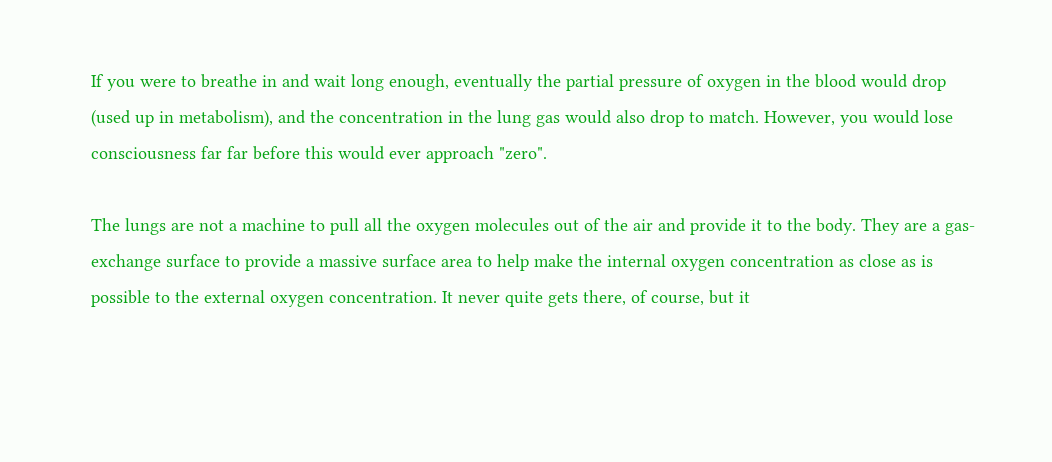If you were to breathe in and wait long enough, eventually the partial pressure of oxygen in the blood would drop (used up in metabolism), and the concentration in the lung gas would also drop to match. However, you would lose consciousness far far before this would ever approach "zero".

The lungs are not a machine to pull all the oxygen molecules out of the air and provide it to the body. They are a gas-exchange surface to provide a massive surface area to help make the internal oxygen concentration as close as is possible to the external oxygen concentration. It never quite gets there, of course, but it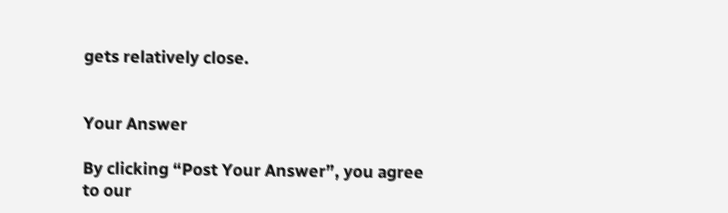gets relatively close.


Your Answer

By clicking “Post Your Answer”, you agree to our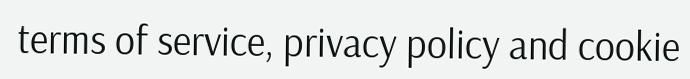terms of service, privacy policy and cookie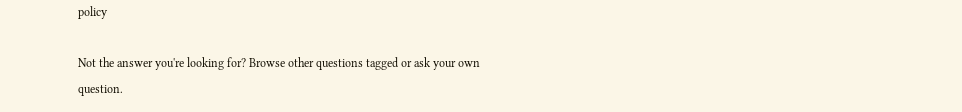policy

Not the answer you're looking for? Browse other questions tagged or ask your own question.